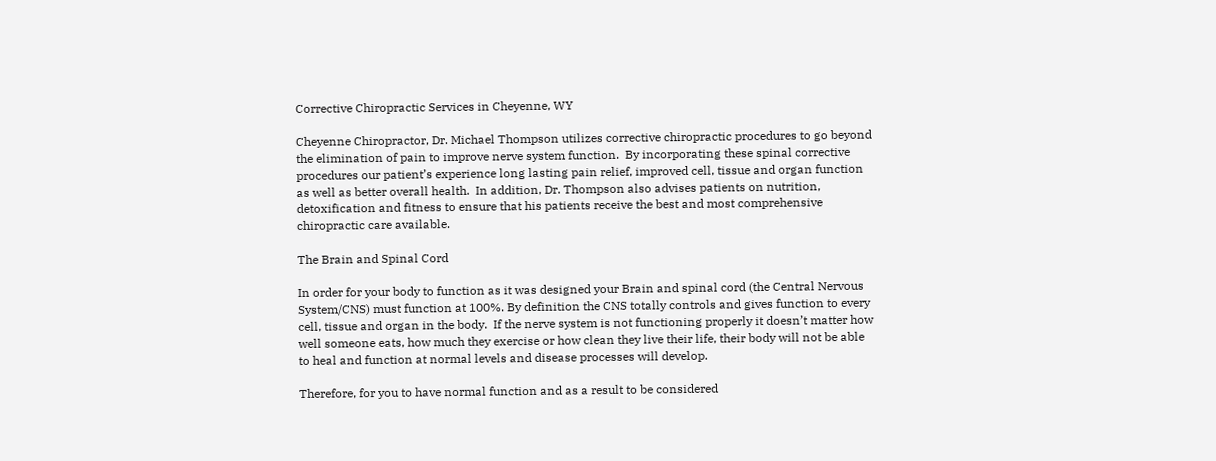Corrective Chiropractic Services in Cheyenne, WY

Cheyenne Chiropractor, Dr. Michael Thompson utilizes corrective chiropractic procedures to go beyond the elimination of pain to improve nerve system function.  By incorporating these spinal corrective procedures our patient’s experience long lasting pain relief, improved cell, tissue and organ function as well as better overall health.  In addition, Dr. Thompson also advises patients on nutrition, detoxification and fitness to ensure that his patients receive the best and most comprehensive chiropractic care available.

The Brain and Spinal Cord

In order for your body to function as it was designed your Brain and spinal cord (the Central Nervous System/CNS) must function at 100%. By definition the CNS totally controls and gives function to every cell, tissue and organ in the body.  If the nerve system is not functioning properly it doesn’t matter how well someone eats, how much they exercise or how clean they live their life, their body will not be able to heal and function at normal levels and disease processes will develop.

Therefore, for you to have normal function and as a result to be considered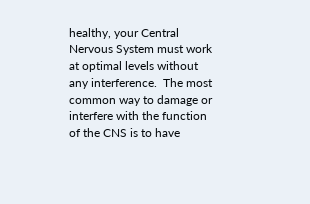healthy, your Central Nervous System must work at optimal levels without any interference.  The most common way to damage or interfere with the function of the CNS is to have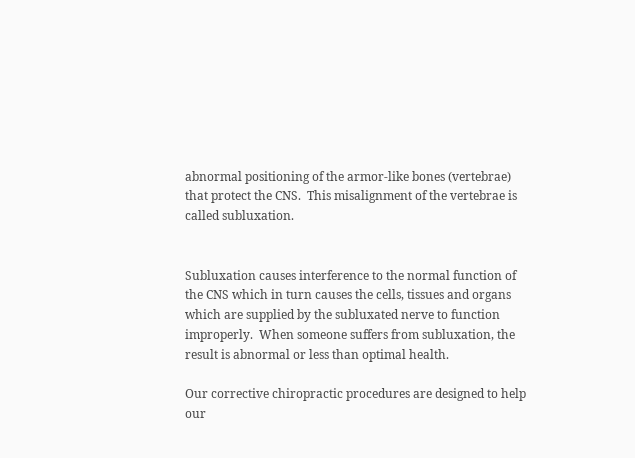abnormal positioning of the armor-like bones (vertebrae) that protect the CNS.  This misalignment of the vertebrae is called subluxation.


Subluxation causes interference to the normal function of the CNS which in turn causes the cells, tissues and organs which are supplied by the subluxated nerve to function improperly.  When someone suffers from subluxation, the result is abnormal or less than optimal health.

Our corrective chiropractic procedures are designed to help our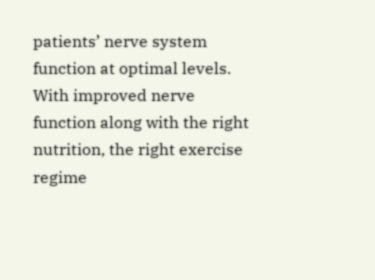patients’ nerve system function at optimal levels.  With improved nerve function along with the right nutrition, the right exercise regime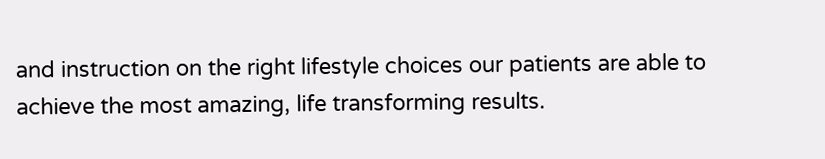and instruction on the right lifestyle choices our patients are able to achieve the most amazing, life transforming results.